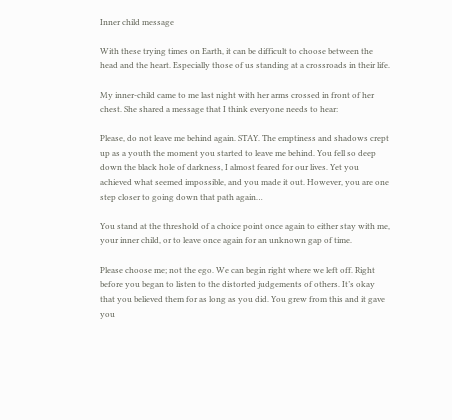Inner child message

With these trying times on Earth, it can be difficult to choose between the head and the heart. Especially those of us standing at a crossroads in their life.

My inner-child came to me last night with her arms crossed in front of her chest. She shared a message that I think everyone needs to hear:

Please, do not leave me behind again. STAY. The emptiness and shadows crept up as a youth the moment you started to leave me behind. You fell so deep down the black hole of darkness, I almost feared for our lives. Yet you achieved what seemed impossible, and you made it out. However, you are one step closer to going down that path again…

You stand at the threshold of a choice point once again to either stay with me, your inner child, or to leave once again for an unknown gap of time.

Please choose me; not the ego. We can begin right where we left off. Right before you began to listen to the distorted judgements of others. It’s okay that you believed them for as long as you did. You grew from this and it gave you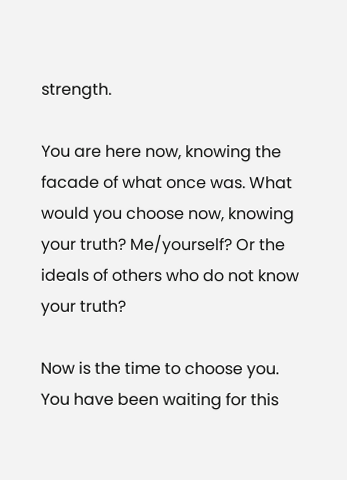strength.

You are here now, knowing the facade of what once was. What would you choose now, knowing your truth? Me/yourself? Or the ideals of others who do not know your truth?

Now is the time to choose you. You have been waiting for this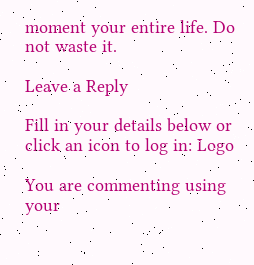moment your entire life. Do not waste it.

Leave a Reply

Fill in your details below or click an icon to log in: Logo

You are commenting using your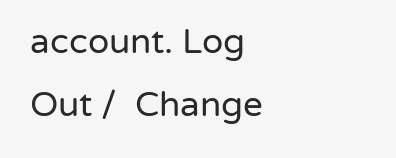account. Log Out /  Change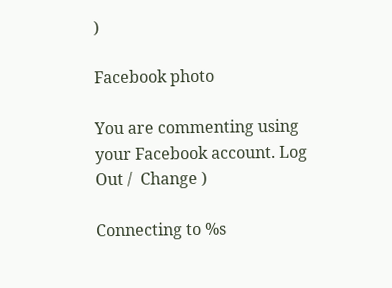)

Facebook photo

You are commenting using your Facebook account. Log Out /  Change )

Connecting to %s